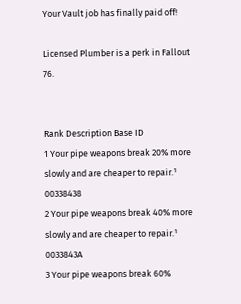Your Vault job has finally paid off!

Licensed Plumber is a perk in Fallout 76.


Rank Description Base ID
1 Your pipe weapons break 20% more slowly and are cheaper to repair.¹ 00338438
2 Your pipe weapons break 40% more slowly and are cheaper to repair.¹ 0033843A
3 Your pipe weapons break 60%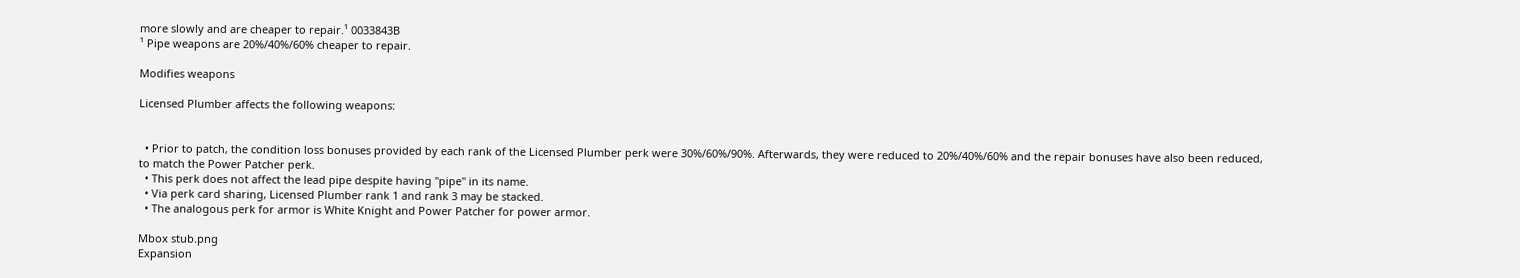more slowly and are cheaper to repair.¹ 0033843B
¹ Pipe weapons are 20%/40%/60% cheaper to repair.

Modifies weapons

Licensed Plumber affects the following weapons:


  • Prior to patch, the condition loss bonuses provided by each rank of the Licensed Plumber perk were 30%/60%/90%. Afterwards, they were reduced to 20%/40%/60% and the repair bonuses have also been reduced, to match the Power Patcher perk.
  • This perk does not affect the lead pipe despite having "pipe" in its name.
  • Via perk card sharing, Licensed Plumber rank 1 and rank 3 may be stacked.
  • The analogous perk for armor is White Knight and Power Patcher for power armor.

Mbox stub.png
Expansion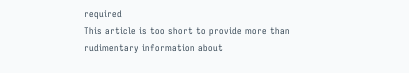required
This article is too short to provide more than rudimentary information about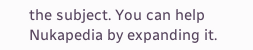the subject. You can help Nukapedia by expanding it.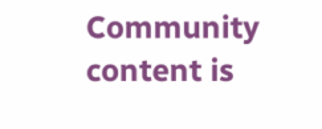Community content is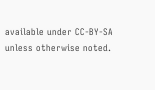available under CC-BY-SA unless otherwise noted.